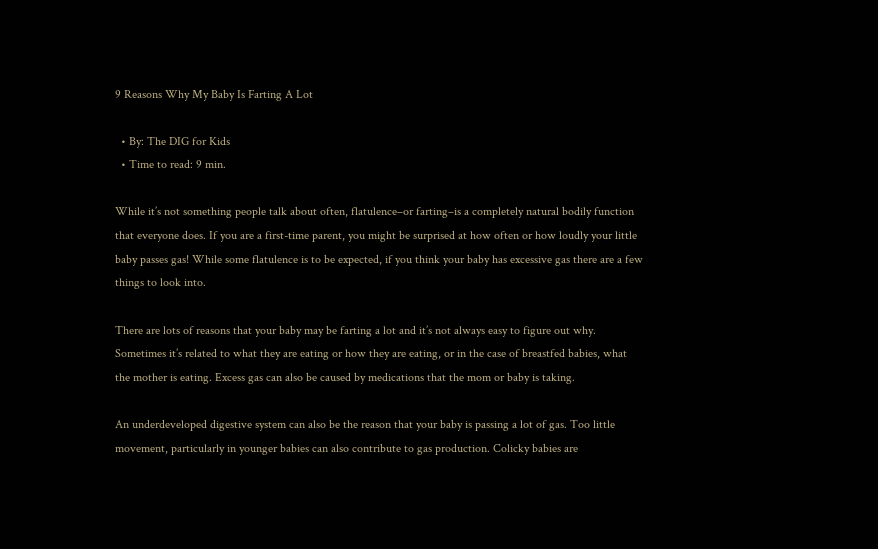9 Reasons Why My Baby Is Farting A Lot

  • By: The DIG for Kids
  • Time to read: 9 min.

While it’s not something people talk about often, flatulence–or farting–is a completely natural bodily function that everyone does. If you are a first-time parent, you might be surprised at how often or how loudly your little baby passes gas! While some flatulence is to be expected, if you think your baby has excessive gas there are a few things to look into.

There are lots of reasons that your baby may be farting a lot and it’s not always easy to figure out why. Sometimes it’s related to what they are eating or how they are eating, or in the case of breastfed babies, what the mother is eating. Excess gas can also be caused by medications that the mom or baby is taking.

An underdeveloped digestive system can also be the reason that your baby is passing a lot of gas. Too little movement, particularly in younger babies can also contribute to gas production. Colicky babies are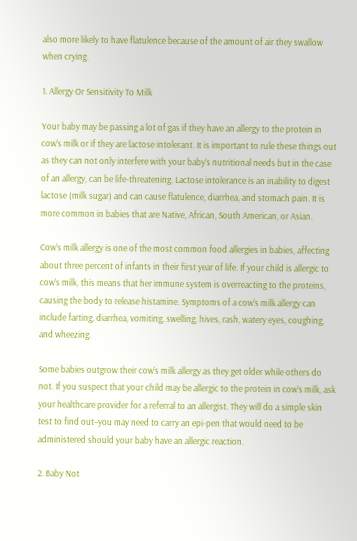also more likely to have flatulence because of the amount of air they swallow when crying.

1. Allergy Or Sensitivity To Milk

Your baby may be passing a lot of gas if they have an allergy to the protein in cow’s milk or if they are lactose intolerant. It is important to rule these things out as they can not only interfere with your baby’s nutritional needs but in the case of an allergy, can be life-threatening. Lactose intolerance is an inability to digest lactose (milk sugar) and can cause flatulence, diarrhea, and stomach pain. It is more common in babies that are Native, African, South American, or Asian.

Cow’s milk allergy is one of the most common food allergies in babies, affecting about three percent of infants in their first year of life. If your child is allergic to cow’s milk, this means that her immune system is overreacting to the proteins, causing the body to release histamine. Symptoms of a cow’s milk allergy can include farting, diarrhea, vomiting, swelling, hives, rash, watery eyes, coughing, and wheezing.

Some babies outgrow their cow’s milk allergy as they get older while others do not. If you suspect that your child may be allergic to the protein in cow’s milk, ask your healthcare provider for a referral to an allergist. They will do a simple skin test to find out–you may need to carry an epi-pen that would need to be administered should your baby have an allergic reaction.

2. Baby Not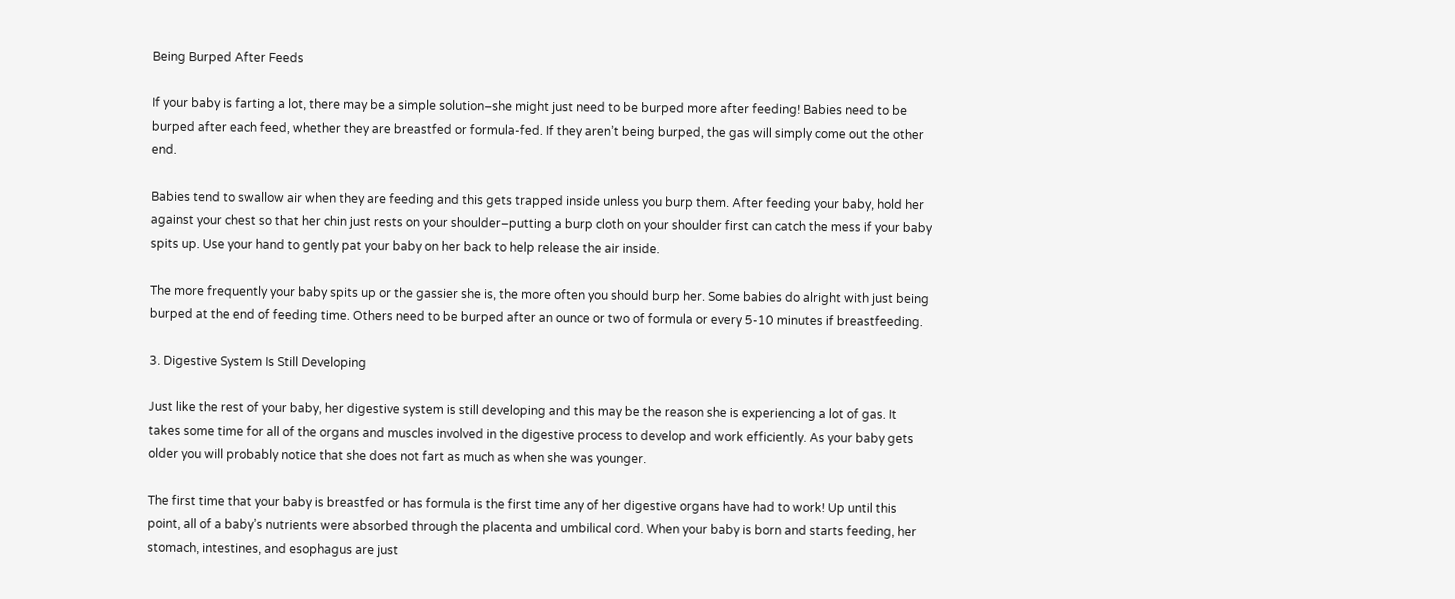Being Burped After Feeds

If your baby is farting a lot, there may be a simple solution–she might just need to be burped more after feeding! Babies need to be burped after each feed, whether they are breastfed or formula-fed. If they aren’t being burped, the gas will simply come out the other end.

Babies tend to swallow air when they are feeding and this gets trapped inside unless you burp them. After feeding your baby, hold her against your chest so that her chin just rests on your shoulder–putting a burp cloth on your shoulder first can catch the mess if your baby spits up. Use your hand to gently pat your baby on her back to help release the air inside.

The more frequently your baby spits up or the gassier she is, the more often you should burp her. Some babies do alright with just being burped at the end of feeding time. Others need to be burped after an ounce or two of formula or every 5-10 minutes if breastfeeding.

3. Digestive System Is Still Developing

Just like the rest of your baby, her digestive system is still developing and this may be the reason she is experiencing a lot of gas. It takes some time for all of the organs and muscles involved in the digestive process to develop and work efficiently. As your baby gets older you will probably notice that she does not fart as much as when she was younger.

The first time that your baby is breastfed or has formula is the first time any of her digestive organs have had to work! Up until this point, all of a baby’s nutrients were absorbed through the placenta and umbilical cord. When your baby is born and starts feeding, her stomach, intestines, and esophagus are just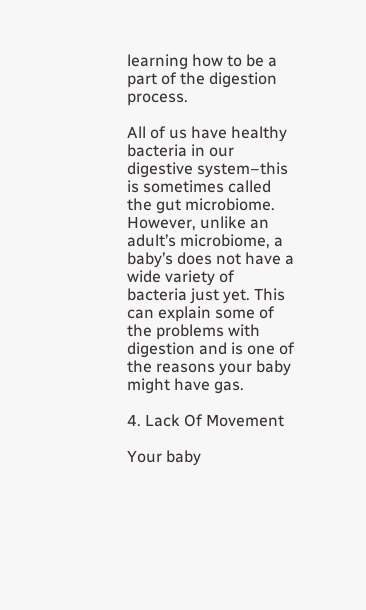learning how to be a part of the digestion process.

All of us have healthy bacteria in our digestive system–this is sometimes called the gut microbiome. However, unlike an adult’s microbiome, a baby’s does not have a wide variety of bacteria just yet. This can explain some of the problems with digestion and is one of the reasons your baby might have gas.

4. Lack Of Movement

Your baby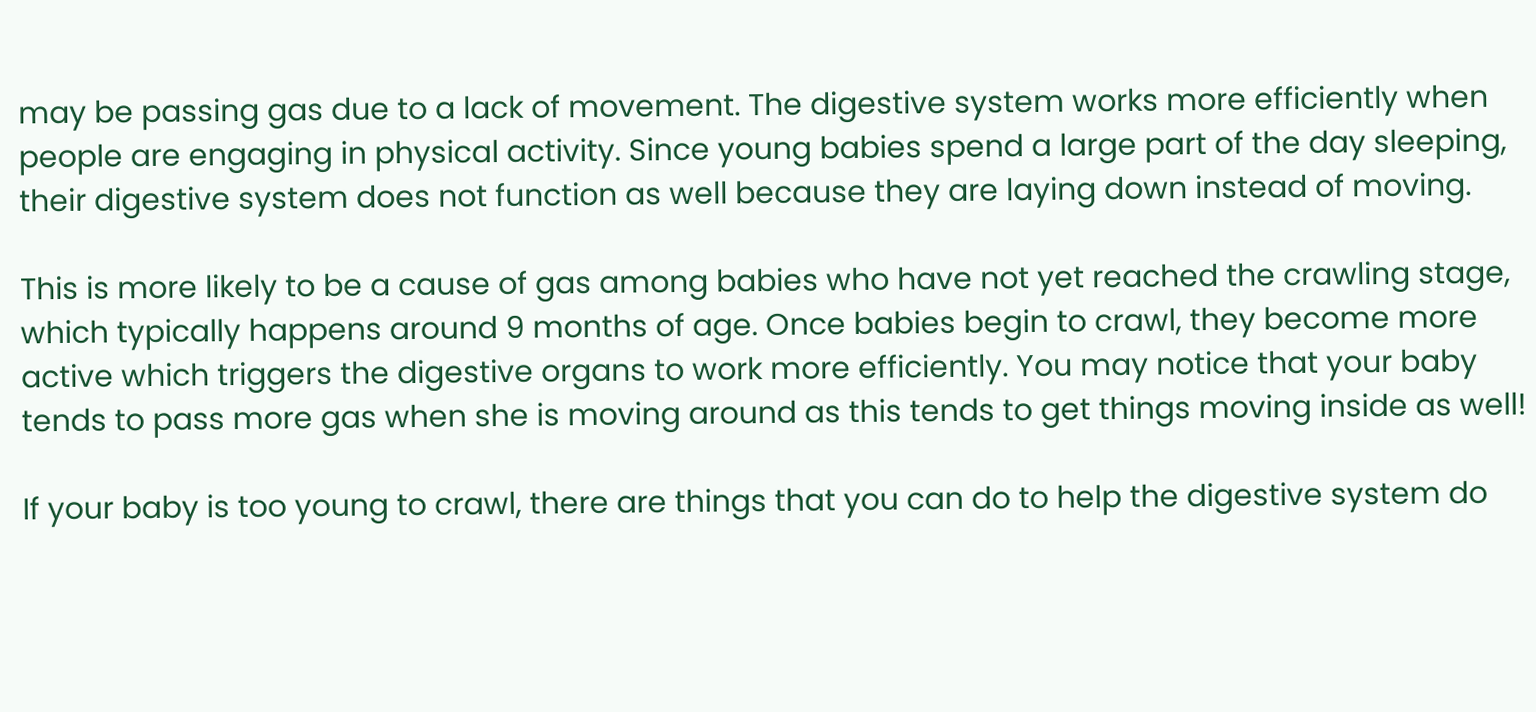may be passing gas due to a lack of movement. The digestive system works more efficiently when people are engaging in physical activity. Since young babies spend a large part of the day sleeping, their digestive system does not function as well because they are laying down instead of moving.

This is more likely to be a cause of gas among babies who have not yet reached the crawling stage, which typically happens around 9 months of age. Once babies begin to crawl, they become more active which triggers the digestive organs to work more efficiently. You may notice that your baby tends to pass more gas when she is moving around as this tends to get things moving inside as well!

If your baby is too young to crawl, there are things that you can do to help the digestive system do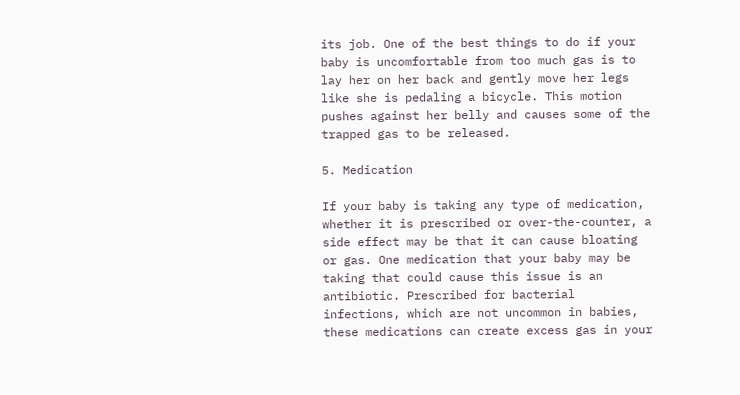its job. One of the best things to do if your baby is uncomfortable from too much gas is to lay her on her back and gently move her legs like she is pedaling a bicycle. This motion pushes against her belly and causes some of the trapped gas to be released.

5. Medication

If your baby is taking any type of medication, whether it is prescribed or over-the-counter, a side effect may be that it can cause bloating or gas. One medication that your baby may be taking that could cause this issue is an antibiotic. Prescribed for bacterial infections, which are not uncommon in babies, these medications can create excess gas in your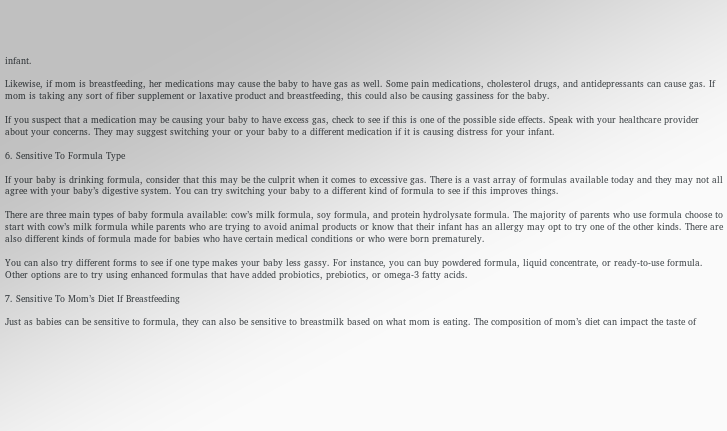infant.

Likewise, if mom is breastfeeding, her medications may cause the baby to have gas as well. Some pain medications, cholesterol drugs, and antidepressants can cause gas. If mom is taking any sort of fiber supplement or laxative product and breastfeeding, this could also be causing gassiness for the baby.

If you suspect that a medication may be causing your baby to have excess gas, check to see if this is one of the possible side effects. Speak with your healthcare provider about your concerns. They may suggest switching your or your baby to a different medication if it is causing distress for your infant.

6. Sensitive To Formula Type

If your baby is drinking formula, consider that this may be the culprit when it comes to excessive gas. There is a vast array of formulas available today and they may not all agree with your baby’s digestive system. You can try switching your baby to a different kind of formula to see if this improves things.

There are three main types of baby formula available: cow’s milk formula, soy formula, and protein hydrolysate formula. The majority of parents who use formula choose to start with cow’s milk formula while parents who are trying to avoid animal products or know that their infant has an allergy may opt to try one of the other kinds. There are also different kinds of formula made for babies who have certain medical conditions or who were born prematurely.

You can also try different forms to see if one type makes your baby less gassy. For instance, you can buy powdered formula, liquid concentrate, or ready-to-use formula. Other options are to try using enhanced formulas that have added probiotics, prebiotics, or omega-3 fatty acids.

7. Sensitive To Mom’s Diet If Breastfeeding

Just as babies can be sensitive to formula, they can also be sensitive to breastmilk based on what mom is eating. The composition of mom’s diet can impact the taste of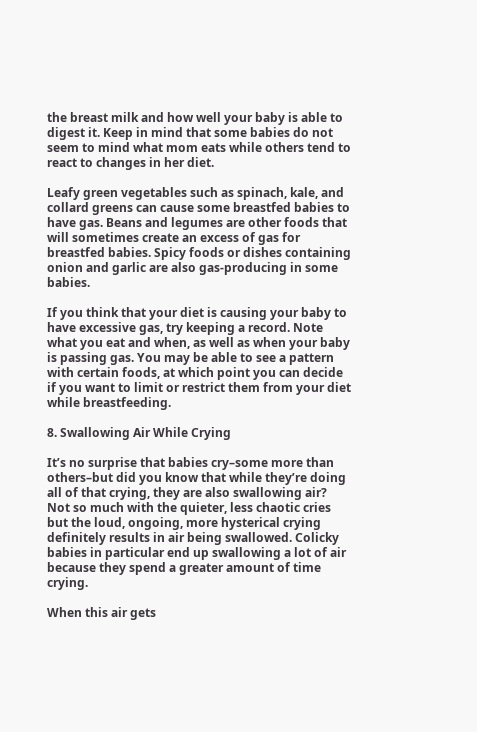the breast milk and how well your baby is able to digest it. Keep in mind that some babies do not seem to mind what mom eats while others tend to react to changes in her diet.

Leafy green vegetables such as spinach, kale, and collard greens can cause some breastfed babies to have gas. Beans and legumes are other foods that will sometimes create an excess of gas for breastfed babies. Spicy foods or dishes containing onion and garlic are also gas-producing in some babies.

If you think that your diet is causing your baby to have excessive gas, try keeping a record. Note what you eat and when, as well as when your baby is passing gas. You may be able to see a pattern with certain foods, at which point you can decide if you want to limit or restrict them from your diet while breastfeeding.

8. Swallowing Air While Crying

It’s no surprise that babies cry–some more than others–but did you know that while they’re doing all of that crying, they are also swallowing air? Not so much with the quieter, less chaotic cries but the loud, ongoing, more hysterical crying definitely results in air being swallowed. Colicky babies in particular end up swallowing a lot of air because they spend a greater amount of time crying.

When this air gets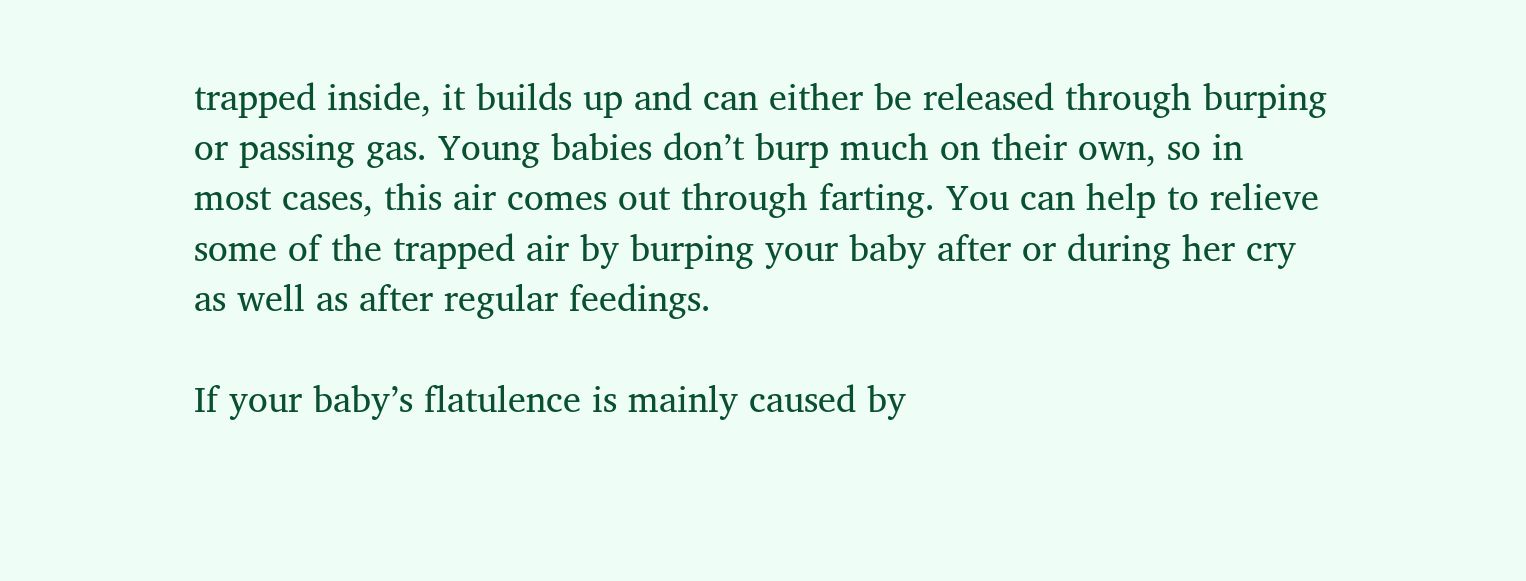trapped inside, it builds up and can either be released through burping or passing gas. Young babies don’t burp much on their own, so in most cases, this air comes out through farting. You can help to relieve some of the trapped air by burping your baby after or during her cry as well as after regular feedings.

If your baby’s flatulence is mainly caused by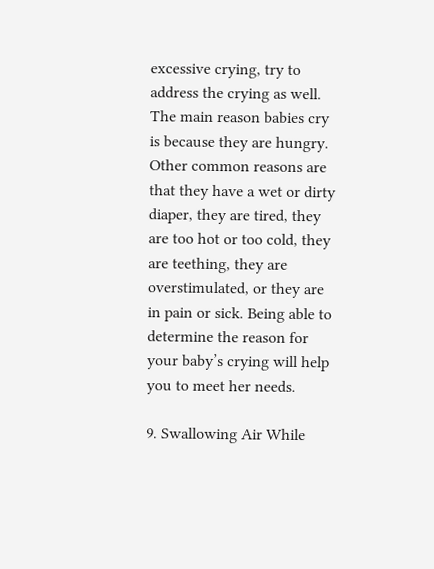excessive crying, try to address the crying as well. The main reason babies cry is because they are hungry. Other common reasons are that they have a wet or dirty diaper, they are tired, they are too hot or too cold, they are teething, they are overstimulated, or they are in pain or sick. Being able to determine the reason for your baby’s crying will help you to meet her needs.

9. Swallowing Air While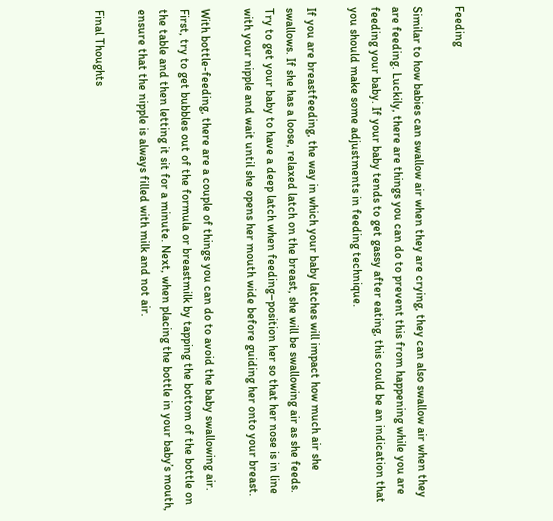Feeding

Similar to how babies can swallow air when they are crying, they can also swallow air when they are feeding. Luckily, there are things you can do to prevent this from happening while you are feeding your baby. If your baby tends to get gassy after eating, this could be an indication that you should make some adjustments in feeding technique.

If you are breastfeeding, the way in which your baby latches will impact how much air she swallows. If she has a loose, relaxed latch on the breast, she will be swallowing air as she feeds. Try to get your baby to have a deep latch when feeding–position her so that her nose is in line with your nipple and wait until she opens her mouth wide before guiding her onto your breast.

With bottle-feeding, there are a couple of things you can do to avoid the baby swallowing air. First, try to get bubbles out of the formula or breastmilk by tapping the bottom of the bottle on the table and then letting it sit for a minute. Next, when placing the bottle in your baby’s mouth, ensure that the nipple is always filled with milk and not air.

Final Thoughts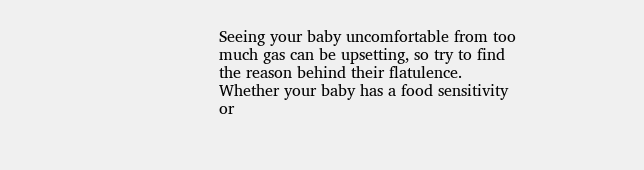Seeing your baby uncomfortable from too much gas can be upsetting, so try to find the reason behind their flatulence. Whether your baby has a food sensitivity or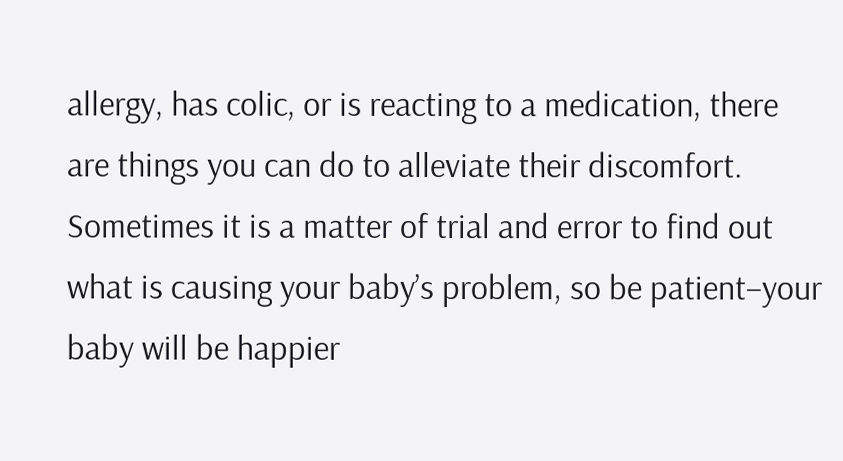allergy, has colic, or is reacting to a medication, there are things you can do to alleviate their discomfort. Sometimes it is a matter of trial and error to find out what is causing your baby’s problem, so be patient–your baby will be happier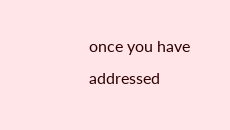once you have addressed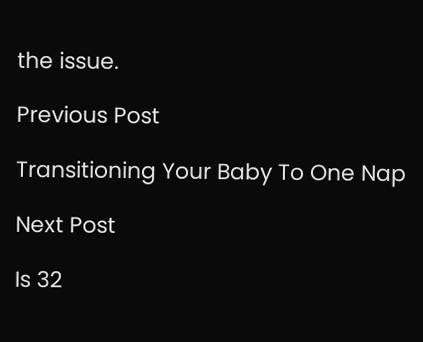the issue.

Previous Post

Transitioning Your Baby To One Nap

Next Post

Is 32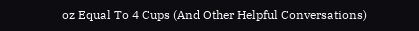oz Equal To 4 Cups (And Other Helpful Conversations)